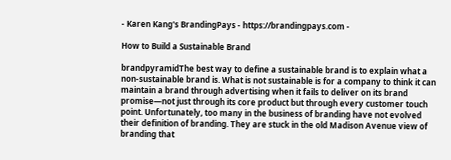- Karen Kang's BrandingPays - https://brandingpays.com -

How to Build a Sustainable Brand

brandpyramidThe best way to define a sustainable brand is to explain what a non-sustainable brand is. What is not sustainable is for a company to think it can maintain a brand through advertising when it fails to deliver on its brand promise—not just through its core product but through every customer touch point. Unfortunately, too many in the business of branding have not evolved their definition of branding. They are stuck in the old Madison Avenue view of branding that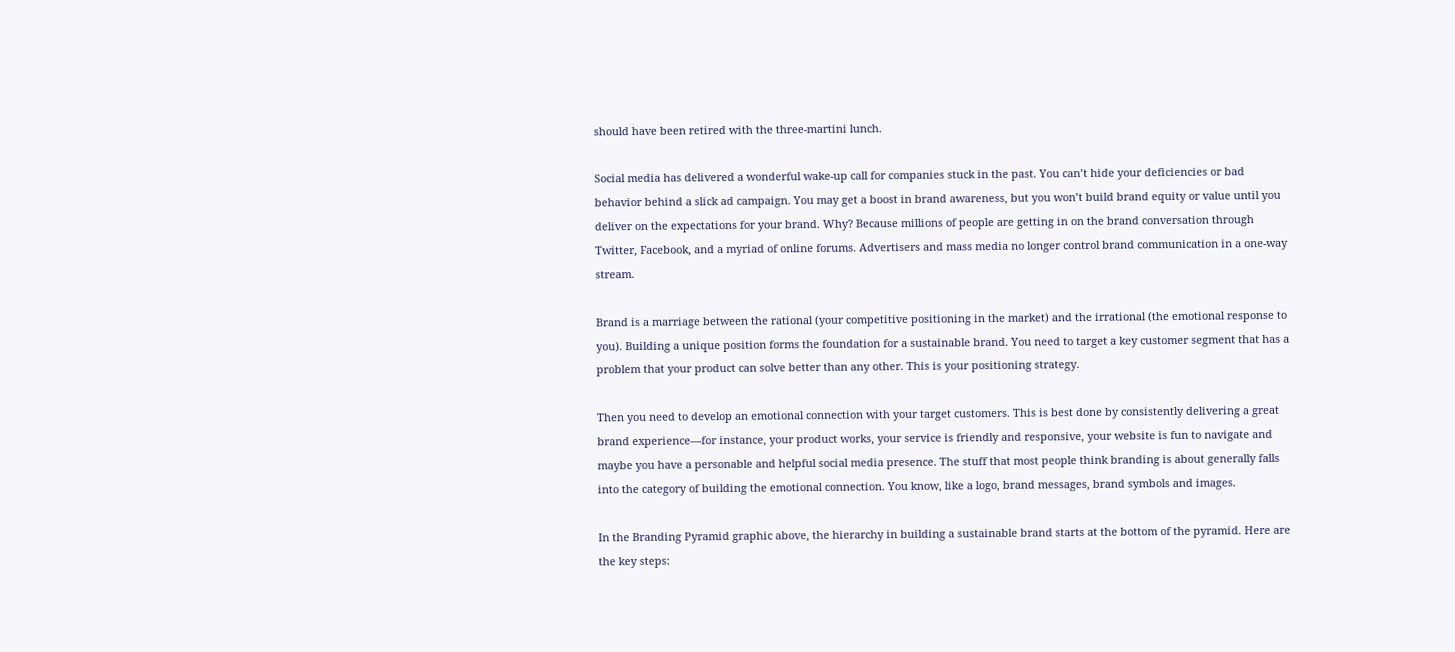should have been retired with the three-martini lunch.

Social media has delivered a wonderful wake-up call for companies stuck in the past. You can’t hide your deficiencies or bad behavior behind a slick ad campaign. You may get a boost in brand awareness, but you won’t build brand equity or value until you deliver on the expectations for your brand. Why? Because millions of people are getting in on the brand conversation through Twitter, Facebook, and a myriad of online forums. Advertisers and mass media no longer control brand communication in a one-way stream.

Brand is a marriage between the rational (your competitive positioning in the market) and the irrational (the emotional response to you). Building a unique position forms the foundation for a sustainable brand. You need to target a key customer segment that has a problem that your product can solve better than any other. This is your positioning strategy.

Then you need to develop an emotional connection with your target customers. This is best done by consistently delivering a great brand experience—for instance, your product works, your service is friendly and responsive, your website is fun to navigate and maybe you have a personable and helpful social media presence. The stuff that most people think branding is about generally falls into the category of building the emotional connection. You know, like a logo, brand messages, brand symbols and images.

In the Branding Pyramid graphic above, the hierarchy in building a sustainable brand starts at the bottom of the pyramid. Here are the key steps: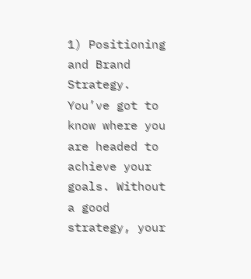1) Positioning and Brand Strategy. You’ve got to know where you are headed to achieve your goals. Without a good strategy, your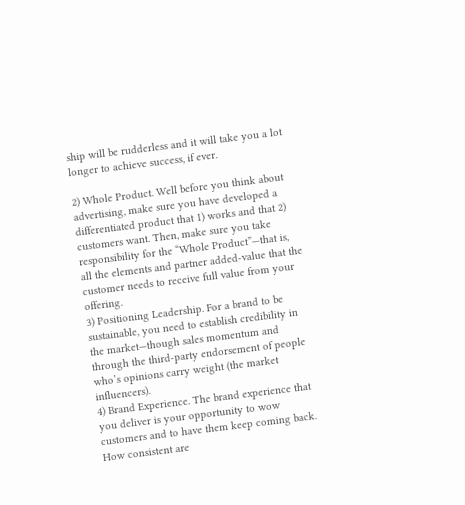ship will be rudderless and it will take you a lot longer to achieve success, if ever.

2) Whole Product. Well before you think about advertising, make sure you have developed a differentiated product that 1) works and that 2) customers want. Then, make sure you take responsibility for the “Whole Product”—that is, all the elements and partner added-value that the customer needs to receive full value from your offering.
3) Positioning Leadership. For a brand to be sustainable, you need to establish credibility in the market—though sales momentum and through the third-party endorsement of people who’s opinions carry weight (the market influencers).
4) Brand Experience. The brand experience that you deliver is your opportunity to wow customers and to have them keep coming back. How consistent are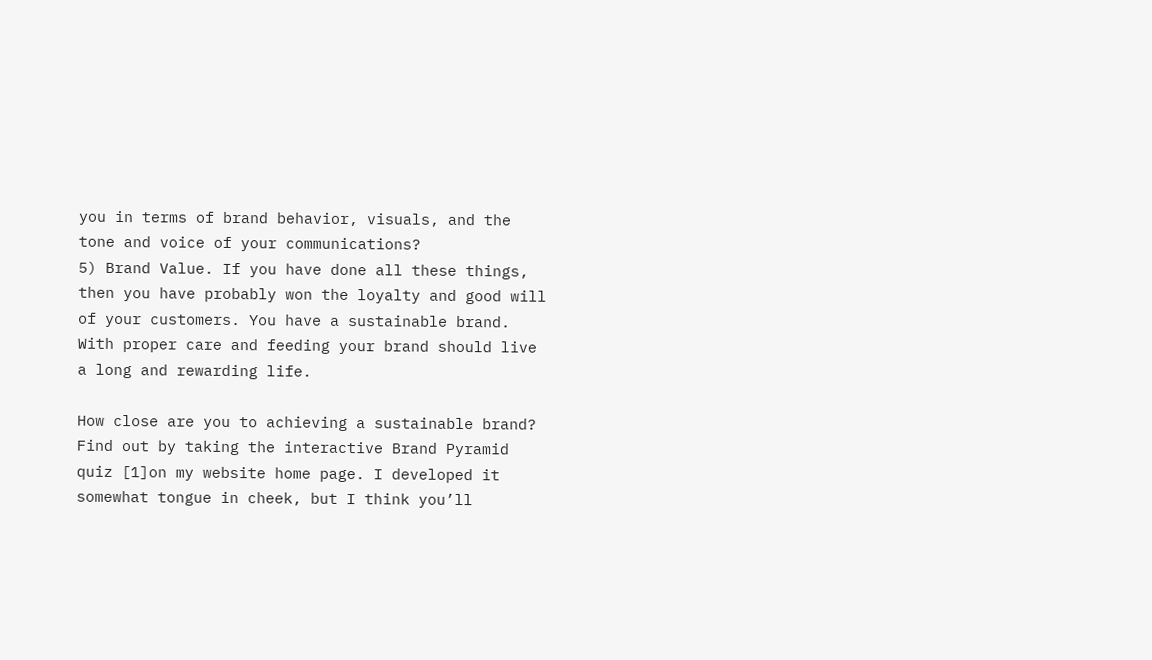you in terms of brand behavior, visuals, and the tone and voice of your communications?
5) Brand Value. If you have done all these things, then you have probably won the loyalty and good will of your customers. You have a sustainable brand. With proper care and feeding your brand should live a long and rewarding life.

How close are you to achieving a sustainable brand? Find out by taking the interactive Brand Pyramid quiz [1]on my website home page. I developed it somewhat tongue in cheek, but I think you’ll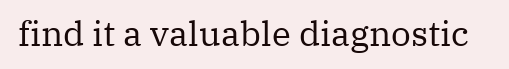find it a valuable diagnostic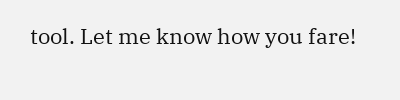tool. Let me know how you fare!